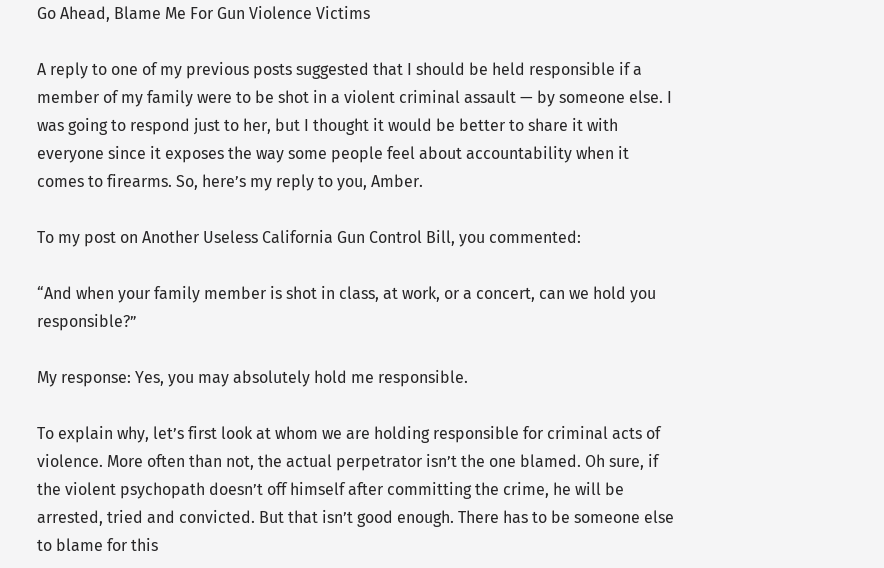Go Ahead, Blame Me For Gun Violence Victims

A reply to one of my previous posts suggested that I should be held responsible if a member of my family were to be shot in a violent criminal assault — by someone else. I was going to respond just to her, but I thought it would be better to share it with everyone since it exposes the way some people feel about accountability when it comes to firearms. So, here’s my reply to you, Amber.

To my post on Another Useless California Gun Control Bill, you commented:

“And when your family member is shot in class, at work, or a concert, can we hold you responsible?”

My response: Yes, you may absolutely hold me responsible.

To explain why, let’s first look at whom we are holding responsible for criminal acts of violence. More often than not, the actual perpetrator isn’t the one blamed. Oh sure, if the violent psychopath doesn’t off himself after committing the crime, he will be arrested, tried and convicted. But that isn’t good enough. There has to be someone else to blame for this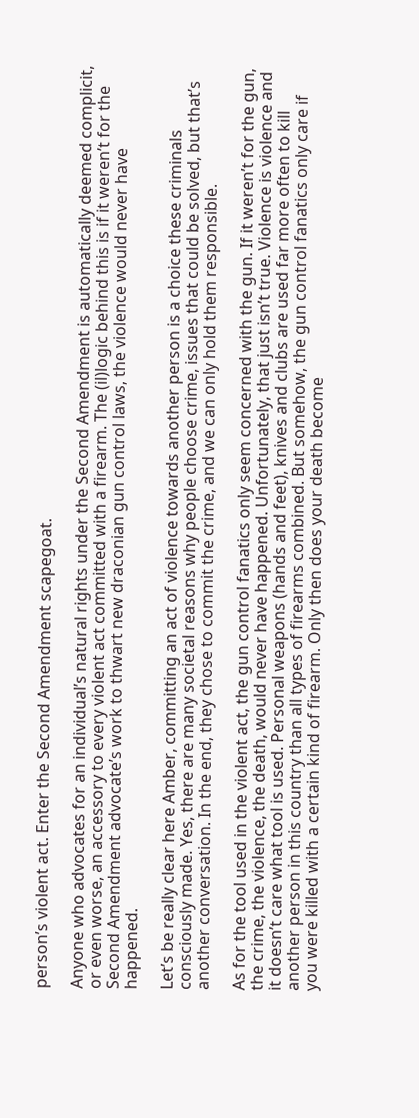person’s violent act. Enter the Second Amendment scapegoat.

Anyone who advocates for an individual’s natural rights under the Second Amendment is automatically deemed complicit, or even worse, an accessory to every violent act committed with a firearm. The (il)logic behind this is if it weren’t for the Second Amendment advocate’s work to thwart new draconian gun control laws, the violence would never have happened.

Let’s be really clear here Amber, committing an act of violence towards another person is a choice these criminals consciously made. Yes, there are many societal reasons why people choose crime, issues that could be solved, but that’s another conversation. In the end, they chose to commit the crime, and we can only hold them responsible.

As for the tool used in the violent act, the gun control fanatics only seem concerned with the gun. If it weren’t for the gun, the crime, the violence, the death, would never have happened. Unfortunately, that just isn’t true. Violence is violence and it doesn’t care what tool is used. Personal weapons (hands and feet), knives and clubs are used far more often to kill another person in this country than all types of firearms combined. But somehow, the gun control fanatics only care if you were killed with a certain kind of firearm. Only then does your death become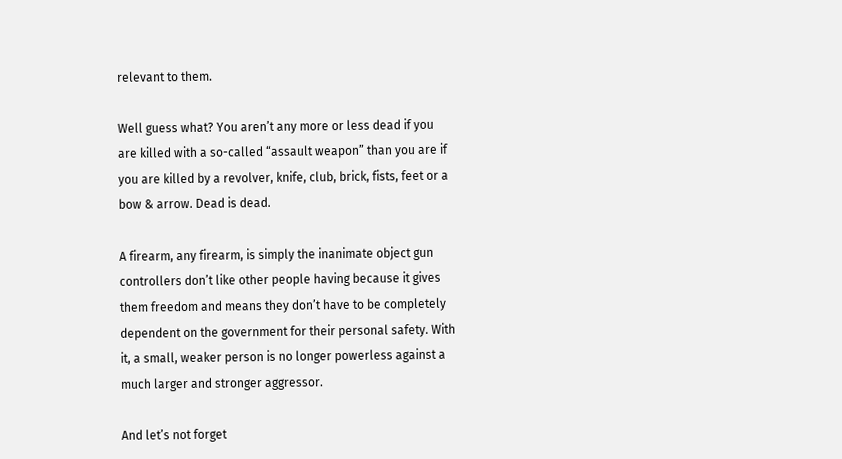relevant to them.

Well guess what? You aren’t any more or less dead if you are killed with a so-called “assault weapon” than you are if you are killed by a revolver, knife, club, brick, fists, feet or a bow & arrow. Dead is dead.

A firearm, any firearm, is simply the inanimate object gun controllers don’t like other people having because it gives them freedom and means they don’t have to be completely dependent on the government for their personal safety. With it, a small, weaker person is no longer powerless against a much larger and stronger aggressor.

And let’s not forget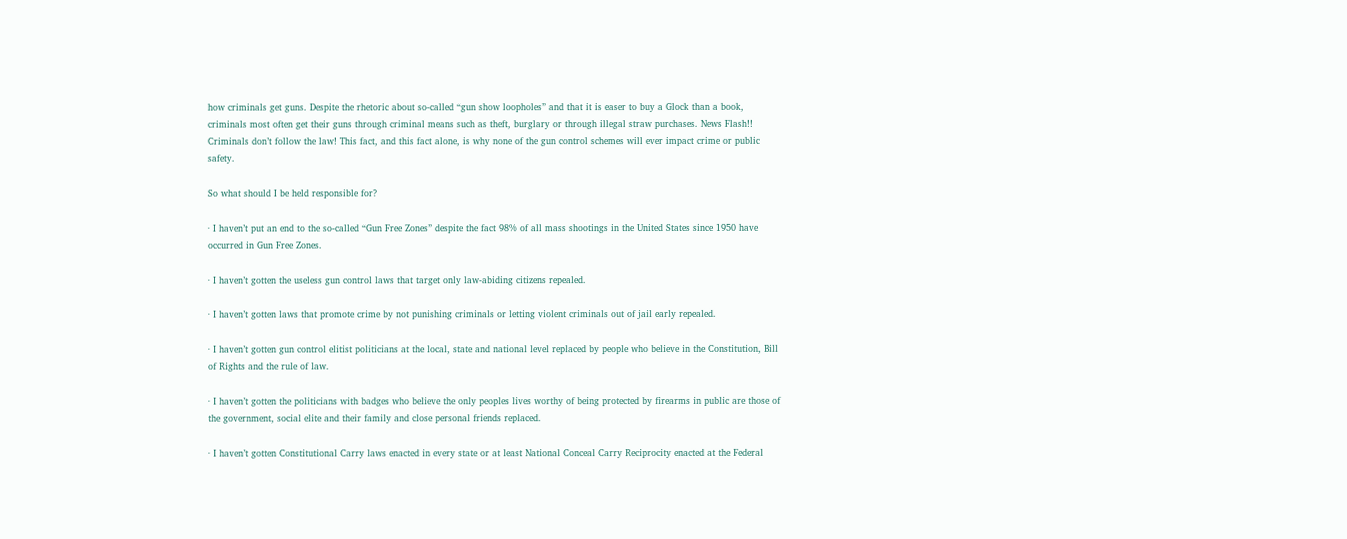how criminals get guns. Despite the rhetoric about so-called “gun show loopholes” and that it is easer to buy a Glock than a book, criminals most often get their guns through criminal means such as theft, burglary or through illegal straw purchases. News Flash!! Criminals don’t follow the law! This fact, and this fact alone, is why none of the gun control schemes will ever impact crime or public safety.

So what should I be held responsible for?

· I haven’t put an end to the so-called “Gun Free Zones” despite the fact 98% of all mass shootings in the United States since 1950 have occurred in Gun Free Zones.

· I haven’t gotten the useless gun control laws that target only law-abiding citizens repealed.

· I haven’t gotten laws that promote crime by not punishing criminals or letting violent criminals out of jail early repealed.

· I haven’t gotten gun control elitist politicians at the local, state and national level replaced by people who believe in the Constitution, Bill of Rights and the rule of law.

· I haven’t gotten the politicians with badges who believe the only peoples lives worthy of being protected by firearms in public are those of the government, social elite and their family and close personal friends replaced.

· I haven’t gotten Constitutional Carry laws enacted in every state or at least National Conceal Carry Reciprocity enacted at the Federal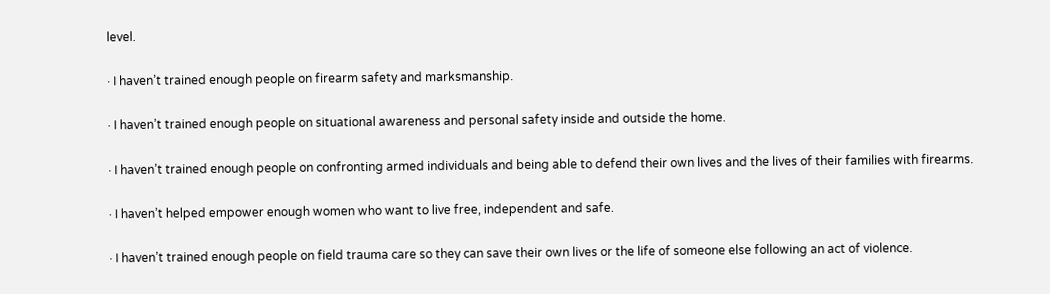level.

· I haven’t trained enough people on firearm safety and marksmanship.

· I haven’t trained enough people on situational awareness and personal safety inside and outside the home.

· I haven’t trained enough people on confronting armed individuals and being able to defend their own lives and the lives of their families with firearms.

· I haven’t helped empower enough women who want to live free, independent and safe.

· I haven’t trained enough people on field trauma care so they can save their own lives or the life of someone else following an act of violence.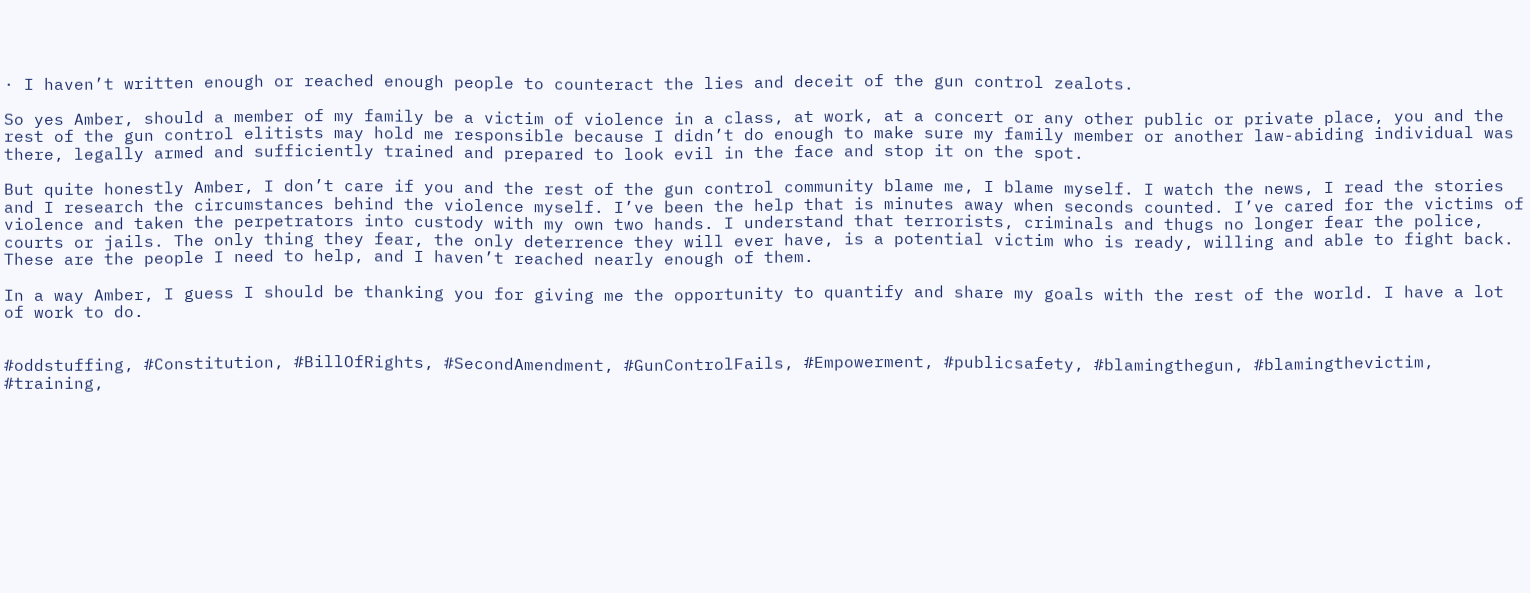· I haven’t written enough or reached enough people to counteract the lies and deceit of the gun control zealots.

So yes Amber, should a member of my family be a victim of violence in a class, at work, at a concert or any other public or private place, you and the rest of the gun control elitists may hold me responsible because I didn’t do enough to make sure my family member or another law-abiding individual was there, legally armed and sufficiently trained and prepared to look evil in the face and stop it on the spot.

But quite honestly Amber, I don’t care if you and the rest of the gun control community blame me, I blame myself. I watch the news, I read the stories and I research the circumstances behind the violence myself. I’ve been the help that is minutes away when seconds counted. I’ve cared for the victims of violence and taken the perpetrators into custody with my own two hands. I understand that terrorists, criminals and thugs no longer fear the police, courts or jails. The only thing they fear, the only deterrence they will ever have, is a potential victim who is ready, willing and able to fight back. These are the people I need to help, and I haven’t reached nearly enough of them.

In a way Amber, I guess I should be thanking you for giving me the opportunity to quantify and share my goals with the rest of the world. I have a lot of work to do.


#oddstuffing, #Constitution, #BillOfRights, #SecondAmendment, #GunControlFails, #Empowerment, #publicsafety, #blamingthegun, #blamingthevictim, #training,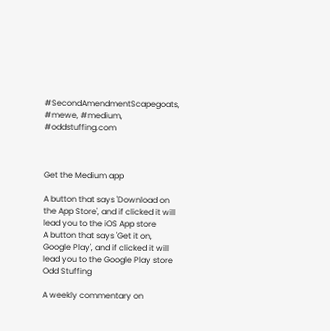#SecondAmendmentScapegoats, #mewe, #medium, #oddstuffing.com



Get the Medium app

A button that says 'Download on the App Store', and if clicked it will lead you to the iOS App store
A button that says 'Get it on, Google Play', and if clicked it will lead you to the Google Play store
Odd Stuffing

A weekly commentary on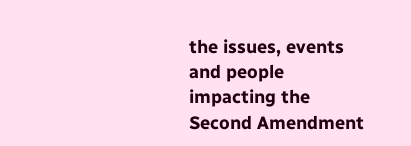the issues, events and people impacting the Second Amendment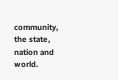community, the state, nation and world.